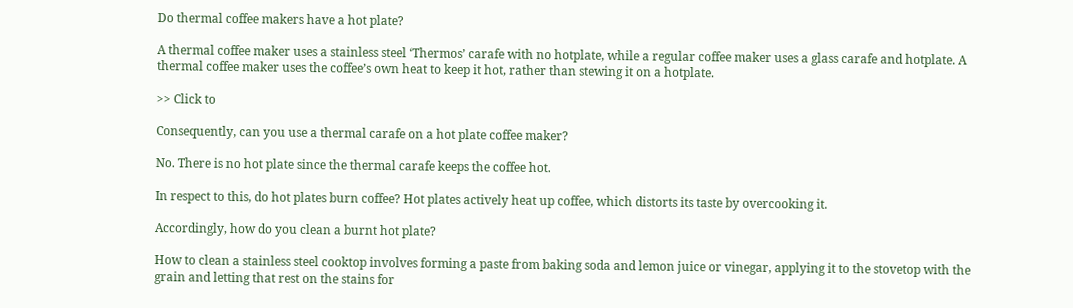Do thermal coffee makers have a hot plate?

A thermal coffee maker uses a stainless steel ‘Thermos’ carafe with no hotplate, while a regular coffee maker uses a glass carafe and hotplate. A thermal coffee maker uses the coffee’s own heat to keep it hot, rather than stewing it on a hotplate.

>> Click to

Consequently, can you use a thermal carafe on a hot plate coffee maker?

No. There is no hot plate since the thermal carafe keeps the coffee hot.

In respect to this, do hot plates burn coffee? Hot plates actively heat up coffee, which distorts its taste by overcooking it.

Accordingly, how do you clean a burnt hot plate?

How to clean a stainless steel cooktop involves forming a paste from baking soda and lemon juice or vinegar, applying it to the stovetop with the grain and letting that rest on the stains for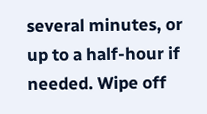several minutes, or up to a half-hour if needed. Wipe off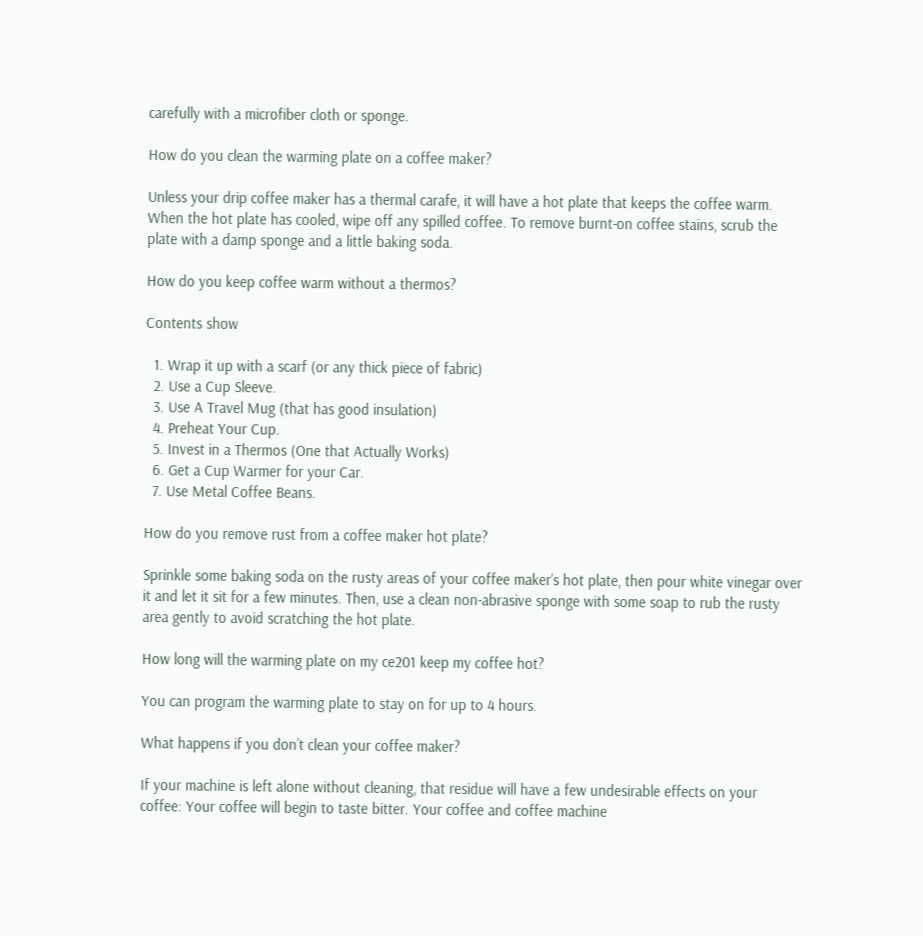carefully with a microfiber cloth or sponge.

How do you clean the warming plate on a coffee maker?

Unless your drip coffee maker has a thermal carafe, it will have a hot plate that keeps the coffee warm. When the hot plate has cooled, wipe off any spilled coffee. To remove burnt-on coffee stains, scrub the plate with a damp sponge and a little baking soda.

How do you keep coffee warm without a thermos?

Contents show

  1. Wrap it up with a scarf (or any thick piece of fabric)
  2. Use a Cup Sleeve.
  3. Use A Travel Mug (that has good insulation)
  4. Preheat Your Cup.
  5. Invest in a Thermos (One that Actually Works)
  6. Get a Cup Warmer for your Car.
  7. Use Metal Coffee Beans.

How do you remove rust from a coffee maker hot plate?

Sprinkle some baking soda on the rusty areas of your coffee maker’s hot plate, then pour white vinegar over it and let it sit for a few minutes. Then, use a clean non-abrasive sponge with some soap to rub the rusty area gently to avoid scratching the hot plate.

How long will the warming plate on my ce201 keep my coffee hot?

You can program the warming plate to stay on for up to 4 hours.

What happens if you don’t clean your coffee maker?

If your machine is left alone without cleaning, that residue will have a few undesirable effects on your coffee: Your coffee will begin to taste bitter. Your coffee and coffee machine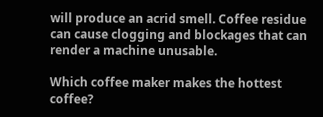will produce an acrid smell. Coffee residue can cause clogging and blockages that can render a machine unusable.

Which coffee maker makes the hottest coffee?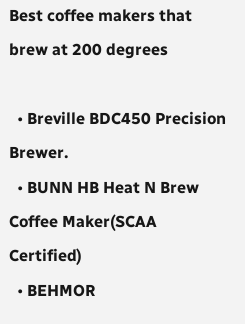Best coffee makers that brew at 200 degrees

  • Breville BDC450 Precision Brewer.
  • BUNN HB Heat N Brew Coffee Maker(SCAA Certified)
  • BEHMOR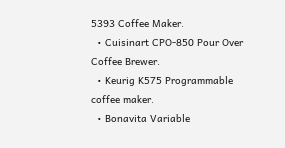5393 Coffee Maker.
  • Cuisinart CPO-850 Pour Over Coffee Brewer.
  • Keurig K575 Programmable coffee maker.
  • Bonavita Variable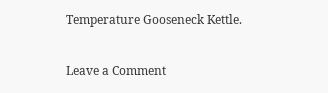Temperature Gooseneck Kettle.

Leave a Comment